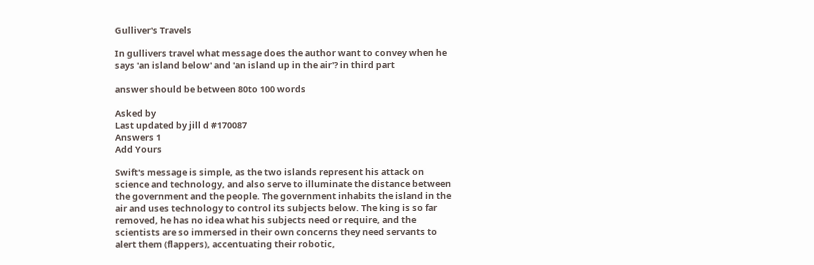Gulliver's Travels

In gullivers travel what message does the author want to convey when he says 'an island below' and 'an island up in the air'? in third part

answer should be between 80to 100 words

Asked by
Last updated by jill d #170087
Answers 1
Add Yours

Swift's message is simple, as the two islands represent his attack on science and technology, and also serve to illuminate the distance between the government and the people. The government inhabits the island in the air and uses technology to control its subjects below. The king is so far removed, he has no idea what his subjects need or require, and the scientists are so immersed in their own concerns they need servants to alert them (flappers), accentuating their robotic,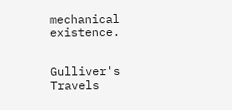mechanical existence.


Gulliver's Travels